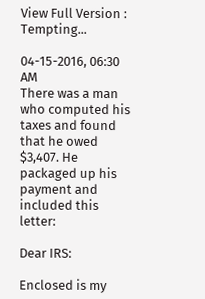View Full Version : Tempting...

04-15-2016, 06:30 AM
There was a man who computed his taxes and found that he owed $3,407. He packaged up his payment and included this letter:

Dear IRS:

Enclosed is my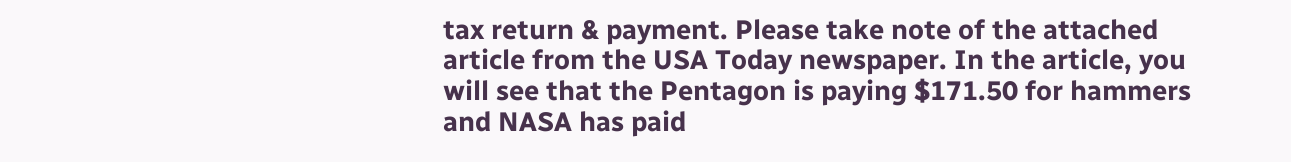tax return & payment. Please take note of the attached article from the USA Today newspaper. In the article, you will see that the Pentagon is paying $171.50 for hammers and NASA has paid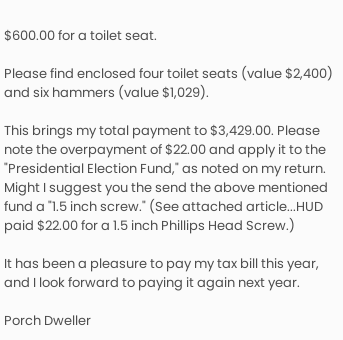$600.00 for a toilet seat.

Please find enclosed four toilet seats (value $2,400) and six hammers (value $1,029).

This brings my total payment to $3,429.00. Please note the overpayment of $22.00 and apply it to the "Presidential Election Fund," as noted on my return. Might I suggest you the send the above mentioned fund a "1.5 inch screw." (See attached article...HUD paid $22.00 for a 1.5 inch Phillips Head Screw.)

It has been a pleasure to pay my tax bill this year, and I look forward to paying it again next year.

Porch Dweller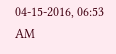04-15-2016, 06:53 AM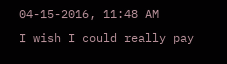04-15-2016, 11:48 AM
I wish I could really pay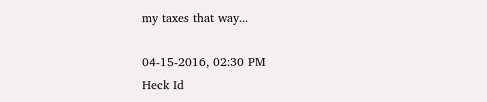my taxes that way...

04-15-2016, 02:30 PM
Heck Id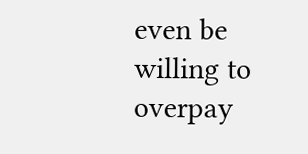even be willing to overpay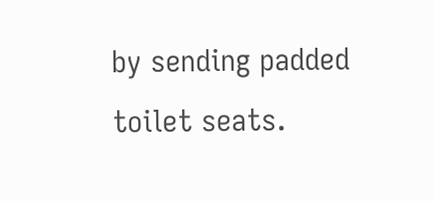by sending padded toilet seats.